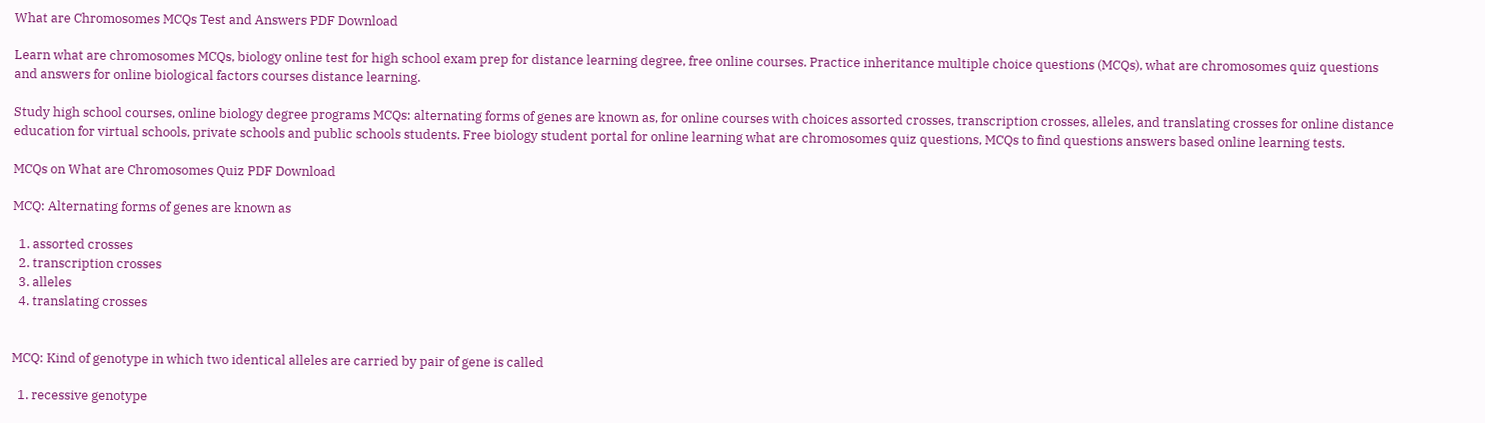What are Chromosomes MCQs Test and Answers PDF Download

Learn what are chromosomes MCQs, biology online test for high school exam prep for distance learning degree, free online courses. Practice inheritance multiple choice questions (MCQs), what are chromosomes quiz questions and answers for online biological factors courses distance learning.

Study high school courses, online biology degree programs MCQs: alternating forms of genes are known as, for online courses with choices assorted crosses, transcription crosses, alleles, and translating crosses for online distance education for virtual schools, private schools and public schools students. Free biology student portal for online learning what are chromosomes quiz questions, MCQs to find questions answers based online learning tests.

MCQs on What are Chromosomes Quiz PDF Download

MCQ: Alternating forms of genes are known as

  1. assorted crosses
  2. transcription crosses
  3. alleles
  4. translating crosses


MCQ: Kind of genotype in which two identical alleles are carried by pair of gene is called

  1. recessive genotype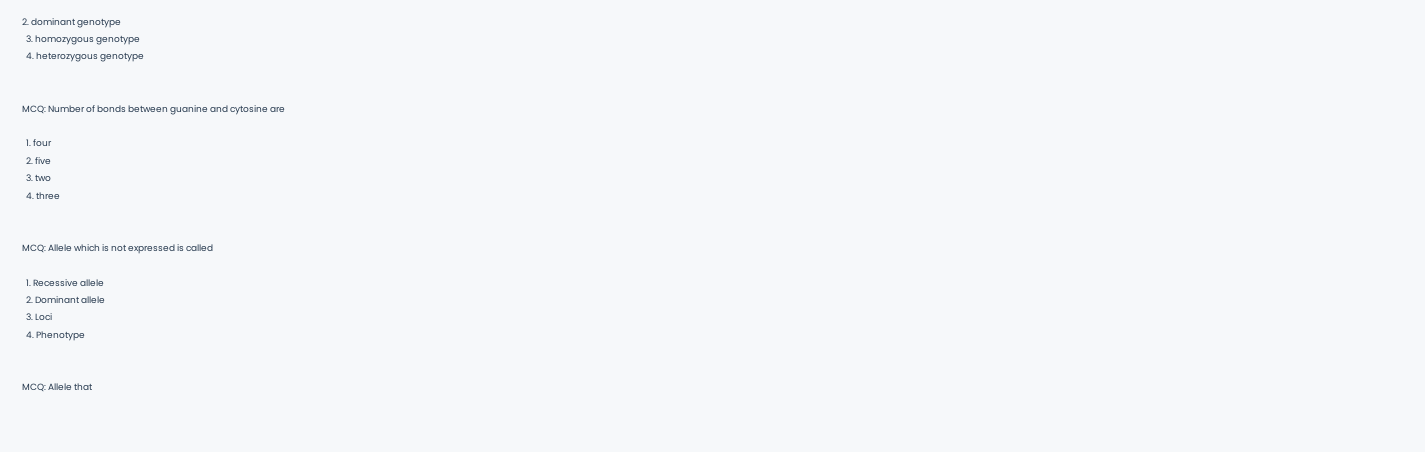2. dominant genotype
  3. homozygous genotype
  4. heterozygous genotype


MCQ: Number of bonds between guanine and cytosine are

  1. four
  2. five
  3. two
  4. three


MCQ: Allele which is not expressed is called

  1. Recessive allele
  2. Dominant allele
  3. Loci
  4. Phenotype


MCQ: Allele that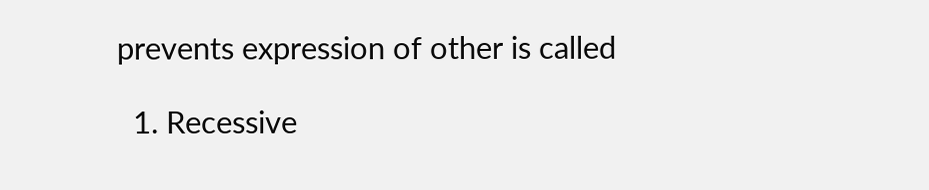prevents expression of other is called

  1. Recessive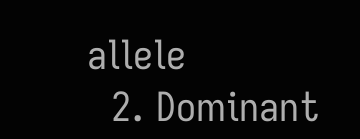allele
  2. Dominant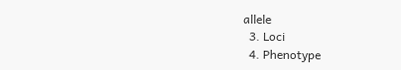allele
  3. Loci
  4. Phenotype